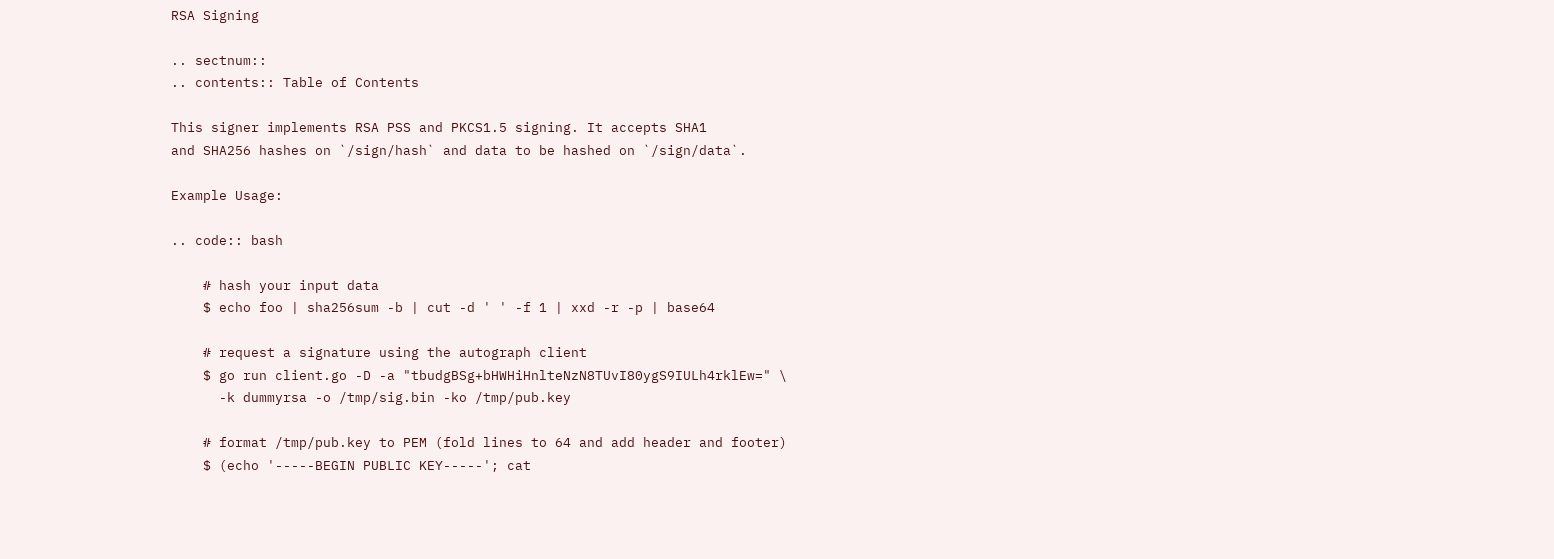RSA Signing

.. sectnum::
.. contents:: Table of Contents

This signer implements RSA PSS and PKCS1.5 signing. It accepts SHA1
and SHA256 hashes on `/sign/hash` and data to be hashed on `/sign/data`.

Example Usage:

.. code:: bash

    # hash your input data
    $ echo foo | sha256sum -b | cut -d ' ' -f 1 | xxd -r -p | base64

    # request a signature using the autograph client
    $ go run client.go -D -a "tbudgBSg+bHWHiHnlteNzN8TUvI80ygS9IULh4rklEw=" \
      -k dummyrsa -o /tmp/sig.bin -ko /tmp/pub.key

    # format /tmp/pub.key to PEM (fold lines to 64 and add header and footer)
    $ (echo '-----BEGIN PUBLIC KEY-----'; cat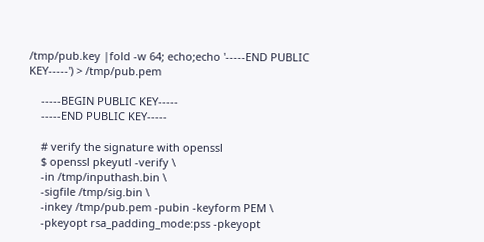/tmp/pub.key |fold -w 64; echo;echo '-----END PUBLIC KEY-----') > /tmp/pub.pem

    -----BEGIN PUBLIC KEY-----
    -----END PUBLIC KEY-----

    # verify the signature with openssl
    $ openssl pkeyutl -verify \
    -in /tmp/inputhash.bin \
    -sigfile /tmp/sig.bin \
    -inkey /tmp/pub.pem -pubin -keyform PEM \
    -pkeyopt rsa_padding_mode:pss -pkeyopt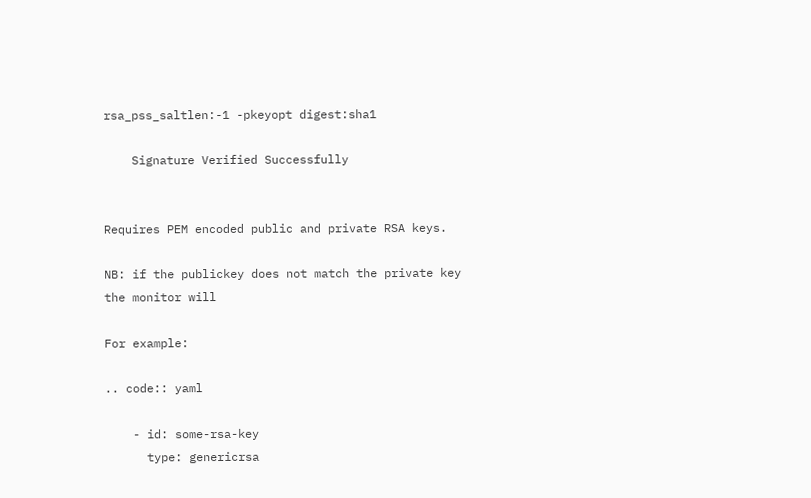rsa_pss_saltlen:-1 -pkeyopt digest:sha1

    Signature Verified Successfully


Requires PEM encoded public and private RSA keys.

NB: if the publickey does not match the private key the monitor will

For example:

.. code:: yaml

    - id: some-rsa-key
      type: genericrsa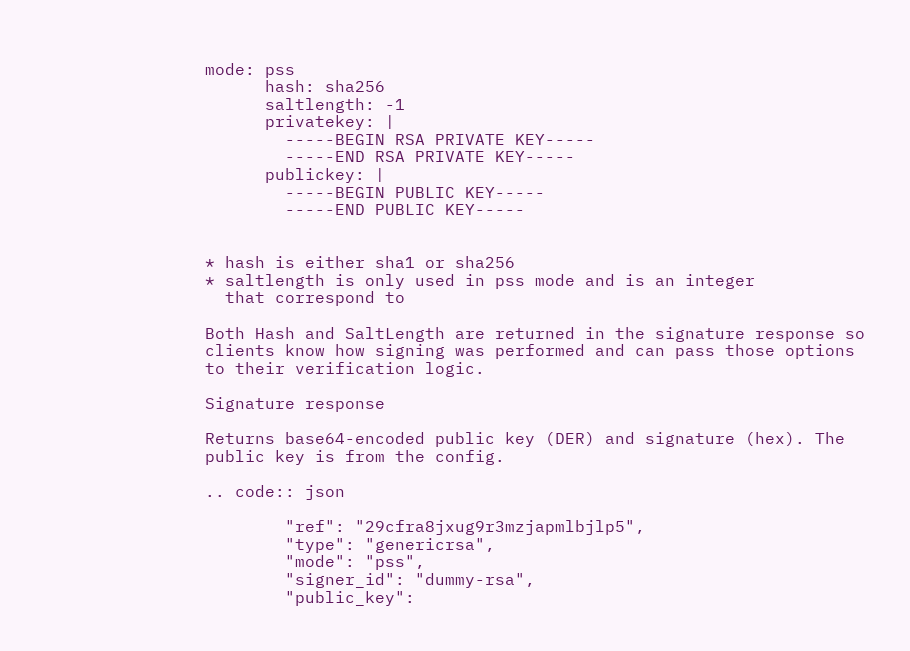mode: pss
      hash: sha256
      saltlength: -1
      privatekey: |
        -----BEGIN RSA PRIVATE KEY-----
        -----END RSA PRIVATE KEY-----
      publickey: |
        -----BEGIN PUBLIC KEY-----
        -----END PUBLIC KEY-----


* hash is either sha1 or sha256
* saltlength is only used in pss mode and is an integer
  that correspond to

Both Hash and SaltLength are returned in the signature response so
clients know how signing was performed and can pass those options
to their verification logic.

Signature response

Returns base64-encoded public key (DER) and signature (hex). The
public key is from the config.

.. code:: json

        "ref": "29cfra8jxug9r3mzjapmlbjlp5",
        "type": "genericrsa",
        "mode": "pss",
        "signer_id": "dummy-rsa",
        "public_key":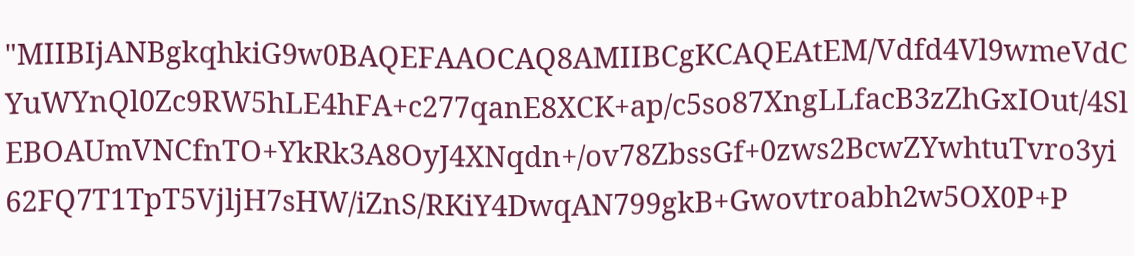"MIIBIjANBgkqhkiG9w0BAQEFAAOCAQ8AMIIBCgKCAQEAtEM/Vdfd4Vl9wmeVdCYuWYnQl0Zc9RW5hLE4hFA+c277qanE8XCK+ap/c5so87XngLLfacB3zZhGxIOut/4SlEBOAUmVNCfnTO+YkRk3A8OyJ4XNqdn+/ov78ZbssGf+0zws2BcwZYwhtuTvro3yi62FQ7T1TpT5VjljH7sHW/iZnS/RKiY4DwqAN799gkB+Gwovtroabh2w5OX0P+P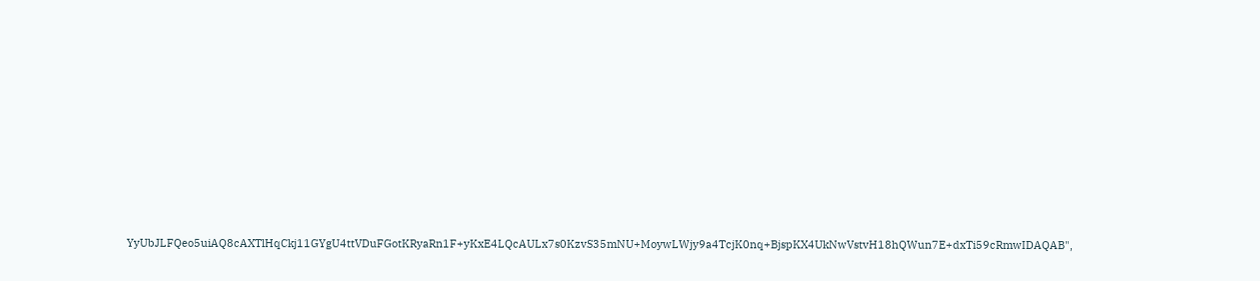YyUbJLFQeo5uiAQ8cAXTlHqCkj11GYgU4ttVDuFGotKRyaRn1F+yKxE4LQcAULx7s0KzvS35mNU+MoywLWjy9a4TcjK0nq+BjspKX4UkNwVstvH18hQWun7E+dxTi59cRmwIDAQAB",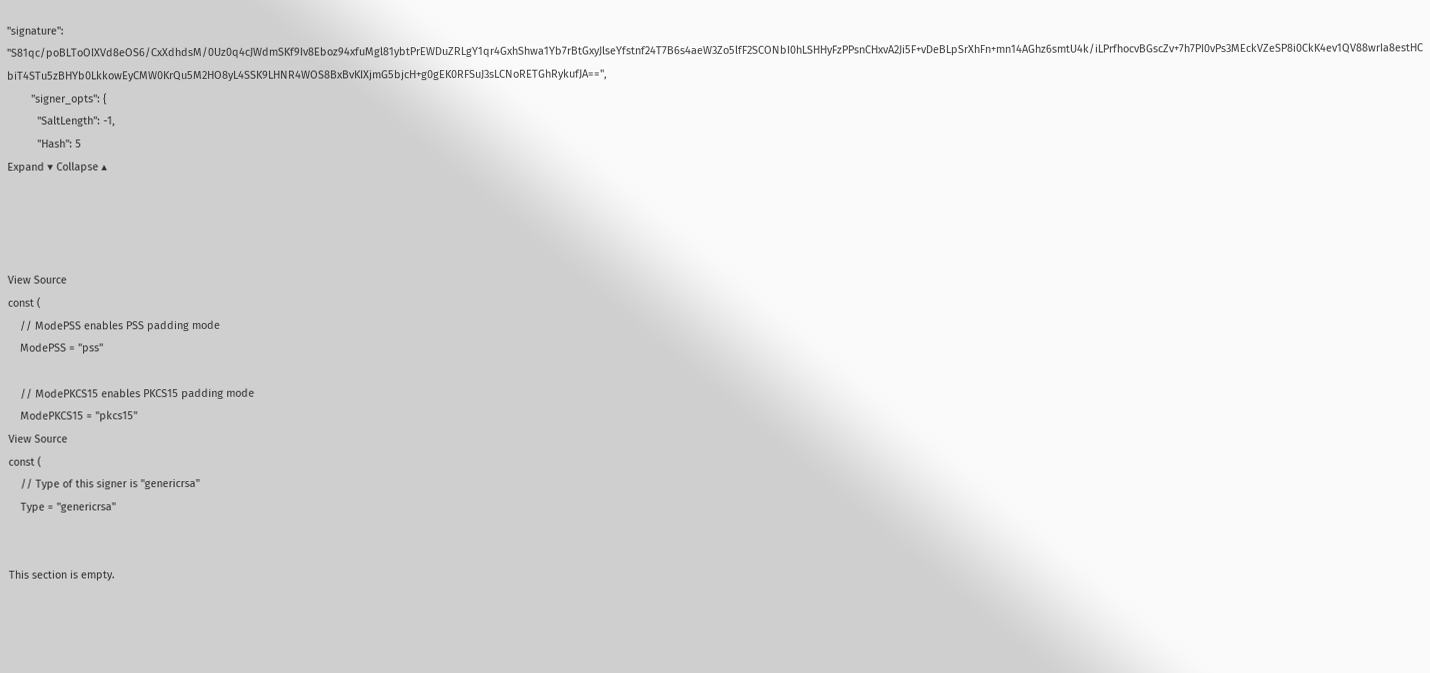"signature": "S81qc/poBLToOIXVd8eOS6/CxXdhdsM/0Uz0q4cJWdmSKf9Iv8Eboz94xfuMgl81ybtPrEWDuZRLgY1qr4GxhShwa1Yb7rBtGxyJlseYfstnf24T7B6s4aeW3Zo5lfF2SCONbI0hLSHHyFzPPsnCHxvA2Ji5F+vDeBLpSrXhFn+mn14AGhz6smtU4k/iLPrfhocvBGscZv+7h7PI0vPs3MEckVZeSP8i0CkK4ev1QV88wrIa8estHCbiT4STu5zBHYb0LkkowEyCMW0KrQu5M2HO8yL4SSK9LHNR4WOS8BxBvKIXjmG5bjcH+g0gEK0RFSuJ3sLCNoRETGhRykufJA==",
        "signer_opts": {
          "SaltLength": -1,
          "Hash": 5
Expand ▾ Collapse ▴




View Source
const (
    // ModePSS enables PSS padding mode
    ModePSS = "pss"

    // ModePKCS15 enables PKCS15 padding mode
    ModePKCS15 = "pkcs15"
View Source
const (
    // Type of this signer is "genericrsa"
    Type = "genericrsa"


This section is empty.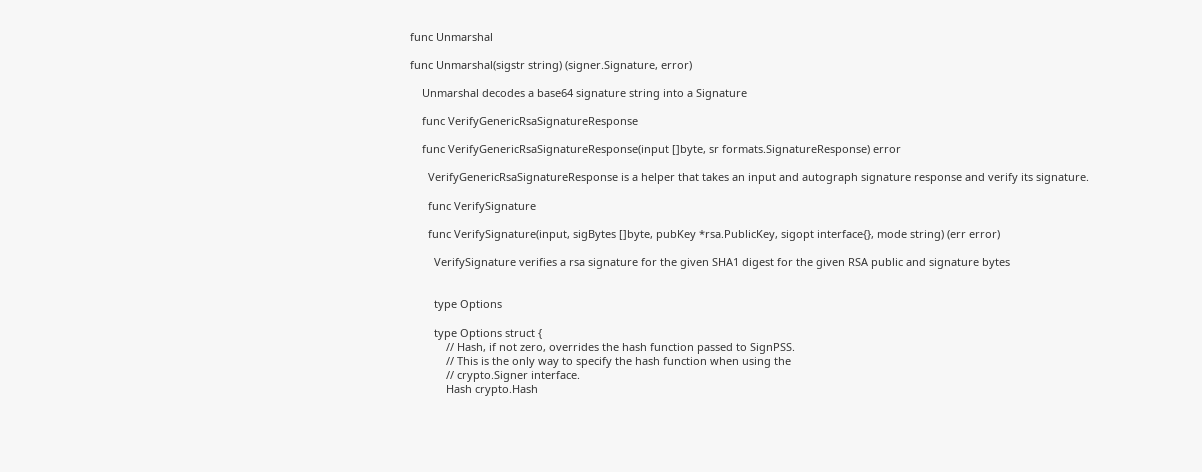func Unmarshal

func Unmarshal(sigstr string) (signer.Signature, error)

    Unmarshal decodes a base64 signature string into a Signature

    func VerifyGenericRsaSignatureResponse

    func VerifyGenericRsaSignatureResponse(input []byte, sr formats.SignatureResponse) error

      VerifyGenericRsaSignatureResponse is a helper that takes an input and autograph signature response and verify its signature.

      func VerifySignature

      func VerifySignature(input, sigBytes []byte, pubKey *rsa.PublicKey, sigopt interface{}, mode string) (err error)

        VerifySignature verifies a rsa signature for the given SHA1 digest for the given RSA public and signature bytes


        type Options

        type Options struct {
            // Hash, if not zero, overrides the hash function passed to SignPSS.
            // This is the only way to specify the hash function when using the
            // crypto.Signer interface.
            Hash crypto.Hash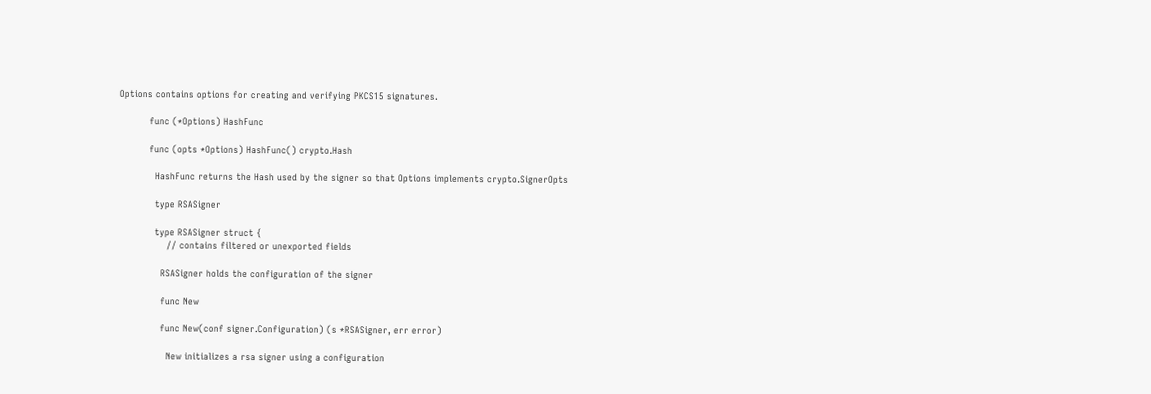Options contains options for creating and verifying PKCS15 signatures.

          func (*Options) HashFunc

          func (opts *Options) HashFunc() crypto.Hash

            HashFunc returns the Hash used by the signer so that Options implements crypto.SignerOpts

            type RSASigner

            type RSASigner struct {
                // contains filtered or unexported fields

              RSASigner holds the configuration of the signer

              func New

              func New(conf signer.Configuration) (s *RSASigner, err error)

                New initializes a rsa signer using a configuration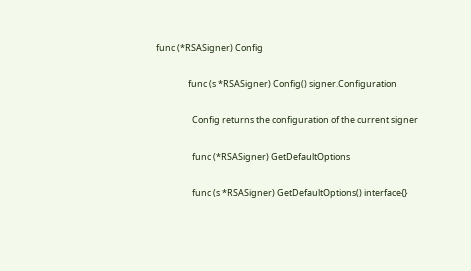func (*RSASigner) Config

                func (s *RSASigner) Config() signer.Configuration

                  Config returns the configuration of the current signer

                  func (*RSASigner) GetDefaultOptions

                  func (s *RSASigner) GetDefaultOptions() interface{}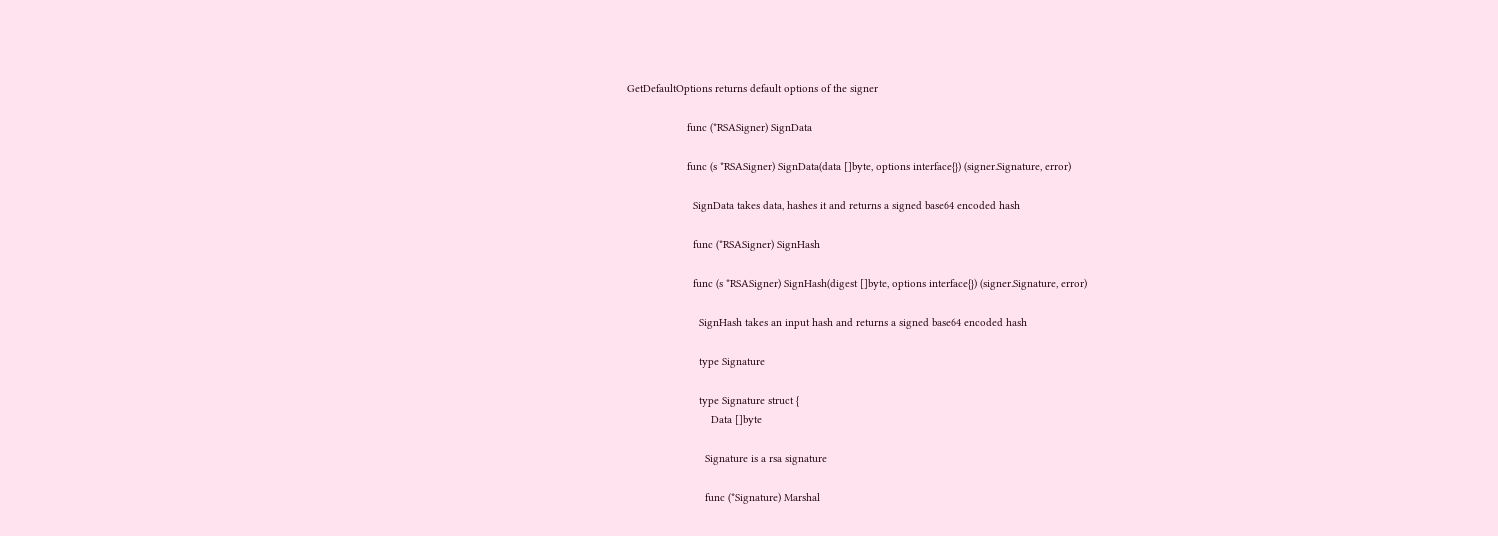GetDefaultOptions returns default options of the signer

                    func (*RSASigner) SignData

                    func (s *RSASigner) SignData(data []byte, options interface{}) (signer.Signature, error)

                      SignData takes data, hashes it and returns a signed base64 encoded hash

                      func (*RSASigner) SignHash

                      func (s *RSASigner) SignHash(digest []byte, options interface{}) (signer.Signature, error)

                        SignHash takes an input hash and returns a signed base64 encoded hash

                        type Signature

                        type Signature struct {
                            Data []byte

                          Signature is a rsa signature

                          func (*Signature) Marshal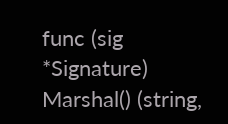func (sig *Signature) Marshal() (string,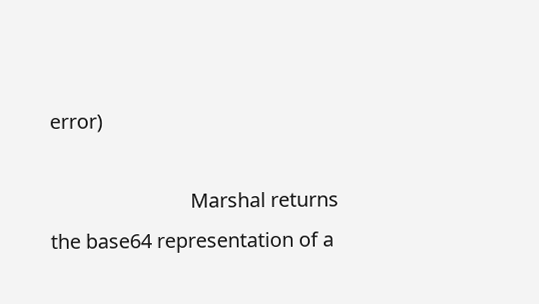error)

                            Marshal returns the base64 representation of a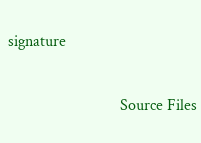signature

                            Source Files